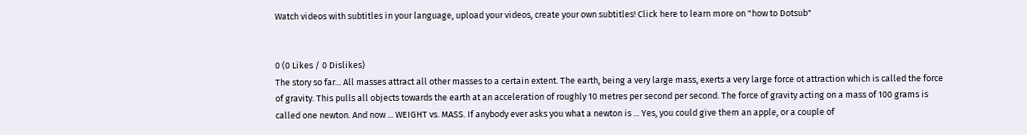Watch videos with subtitles in your language, upload your videos, create your own subtitles! Click here to learn more on "how to Dotsub"


0 (0 Likes / 0 Dislikes)
The story so far... All masses attract all other masses to a certain extent. The earth, being a very large mass, exerts a very large force ot attraction which is called the force of gravity. This pulls all objects towards the earth at an acceleration of roughly 10 metres per second per second. The force of gravity acting on a mass of 100 grams is called one newton. And now ... WEIGHT vs. MASS. If anybody ever asks you what a newton is ... Yes, you could give them an apple, or a couple of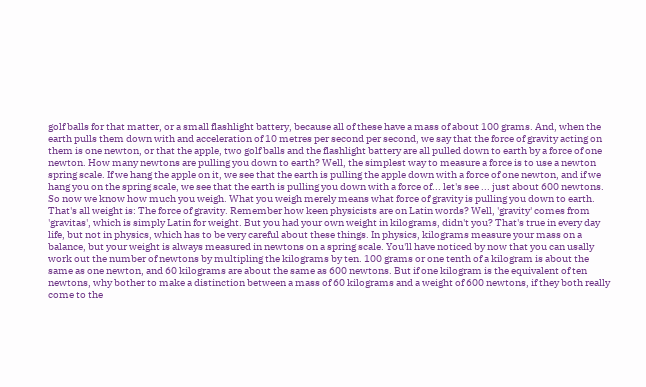golf balls for that matter, or a small flashlight battery, because all of these have a mass of about 100 grams. And, when the earth pulls them down with and acceleration of 10 metres per second per second, we say that the force of gravity acting on them is one newton, or that the apple, two golf balls and the flashlight battery are all pulled down to earth by a force of one newton. How many newtons are pulling you down to earth? Well, the simplest way to measure a force is to use a newton spring scale. If we hang the apple on it, we see that the earth is pulling the apple down with a force of one newton, and if we hang you on the spring scale, we see that the earth is pulling you down with a force of... let's see ... just about 600 newtons. So now we know how much you weigh. What you weigh merely means what force of gravity is pulling you down to earth. That's all weight is: The force of gravity. Remember how keen physicists are on Latin words? Well, 'gravity' comes from 'gravitas', which is simply Latin for weight. But you had your own weight in kilograms, didn't you? That's true in every day life, but not in physics, which has to be very careful about these things. In physics, kilograms measure your mass on a balance, but your weight is always measured in newtons on a spring scale. You'll have noticed by now that you can usally work out the number of newtons by multipling the kilograms by ten. 100 grams or one tenth of a kilogram is about the same as one newton, and 60 kilograms are about the same as 600 newtons. But if one kilogram is the equivalent of ten newtons, why bother to make a distinction between a mass of 60 kilograms and a weight of 600 newtons, if they both really come to the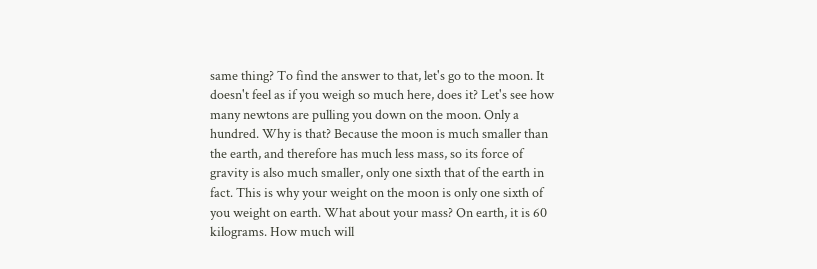same thing? To find the answer to that, let's go to the moon. It doesn't feel as if you weigh so much here, does it? Let's see how many newtons are pulling you down on the moon. Only a hundred. Why is that? Because the moon is much smaller than the earth, and therefore has much less mass, so its force of gravity is also much smaller, only one sixth that of the earth in fact. This is why your weight on the moon is only one sixth of you weight on earth. What about your mass? On earth, it is 60 kilograms. How much will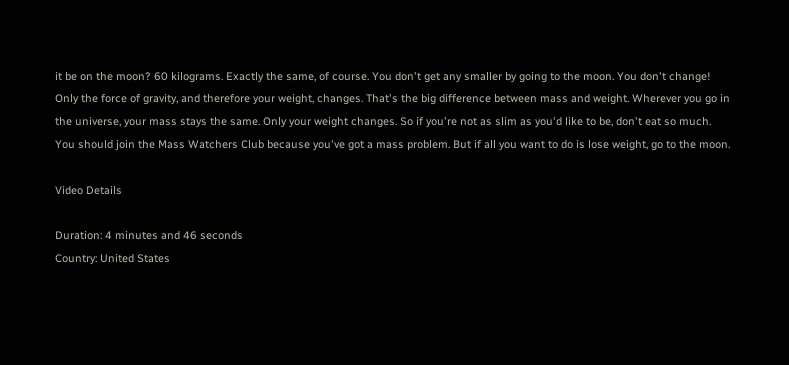it be on the moon? 60 kilograms. Exactly the same, of course. You don't get any smaller by going to the moon. You don't change! Only the force of gravity, and therefore your weight, changes. That's the big difference between mass and weight. Wherever you go in the universe, your mass stays the same. Only your weight changes. So if you're not as slim as you'd like to be, don't eat so much. You should join the Mass Watchers Club because you've got a mass problem. But if all you want to do is lose weight, go to the moon.

Video Details

Duration: 4 minutes and 46 seconds
Country: United States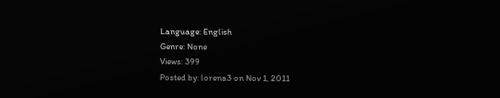Language: English
Genre: None
Views: 399
Posted by: lorena3 on Nov 1, 2011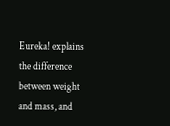Eureka! explains the difference between weight and mass, and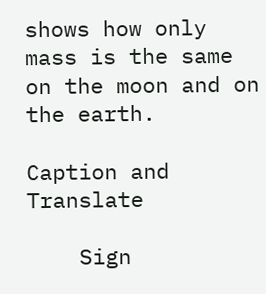shows how only mass is the same on the moon and on the earth.

Caption and Translate

    Sign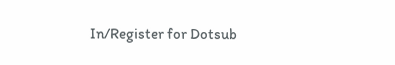In/Register for Dotsub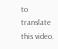to translate this video.